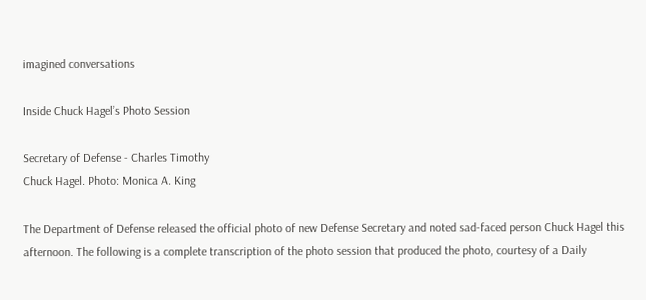imagined conversations

Inside Chuck Hagel’s Photo Session

Secretary of Defense - Charles Timothy
Chuck Hagel. Photo: Monica A. King

The Department of Defense released the official photo of new Defense Secretary and noted sad-faced person Chuck Hagel this afternoon. The following is a complete transcription of the photo session that produced the photo, courtesy of a Daily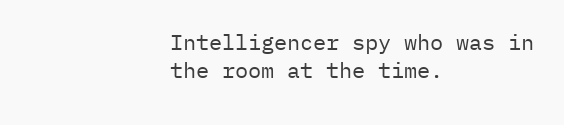Intelligencer spy who was in the room at the time.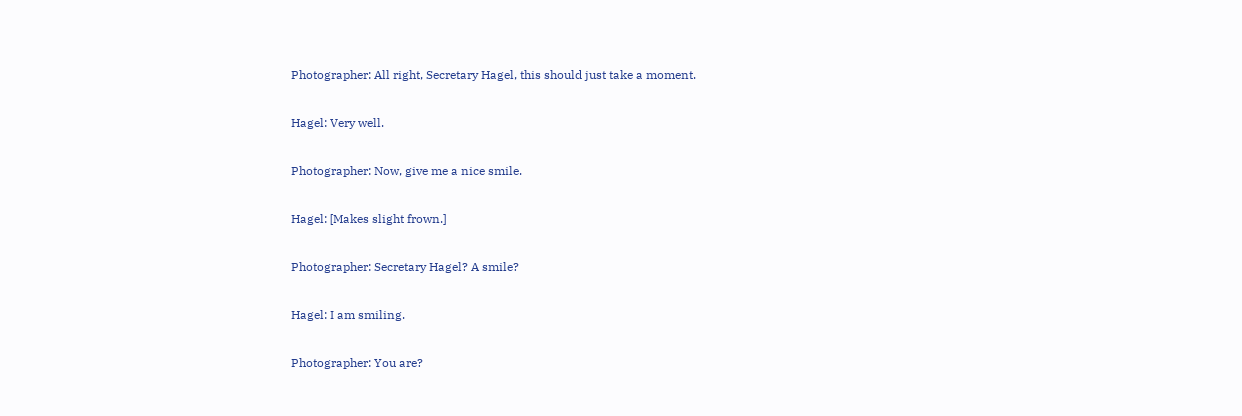Photographer: All right, Secretary Hagel, this should just take a moment.

Hagel: Very well.

Photographer: Now, give me a nice smile.

Hagel: [Makes slight frown.]

Photographer: Secretary Hagel? A smile?

Hagel: I am smiling.

Photographer: You are?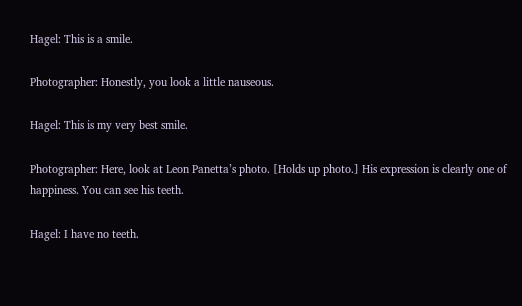Hagel: This is a smile.

Photographer: Honestly, you look a little nauseous.

Hagel: This is my very best smile.

Photographer: Here, look at Leon Panetta’s photo. [Holds up photo.] His expression is clearly one of happiness. You can see his teeth.

Hagel: I have no teeth.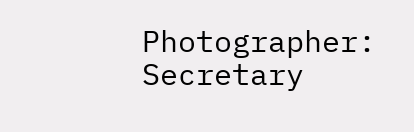Photographer: Secretary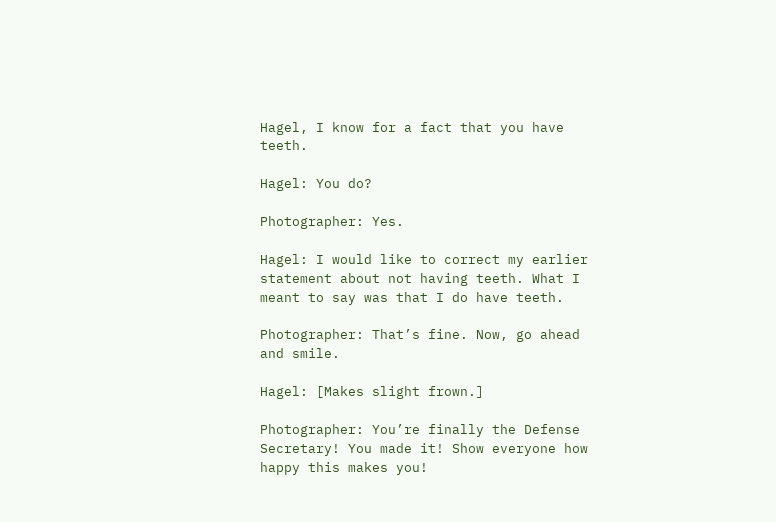Hagel, I know for a fact that you have teeth.

Hagel: You do?

Photographer: Yes.

Hagel: I would like to correct my earlier statement about not having teeth. What I meant to say was that I do have teeth.

Photographer: That’s fine. Now, go ahead and smile.

Hagel: [Makes slight frown.]

Photographer: You’re finally the Defense Secretary! You made it! Show everyone how happy this makes you!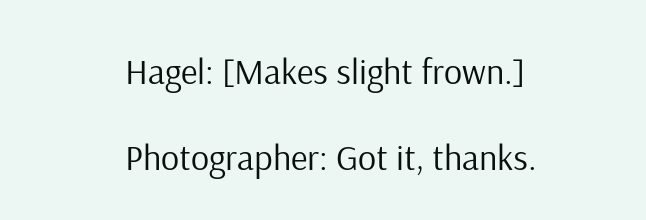Hagel: [Makes slight frown.]

Photographer: Got it, thanks.